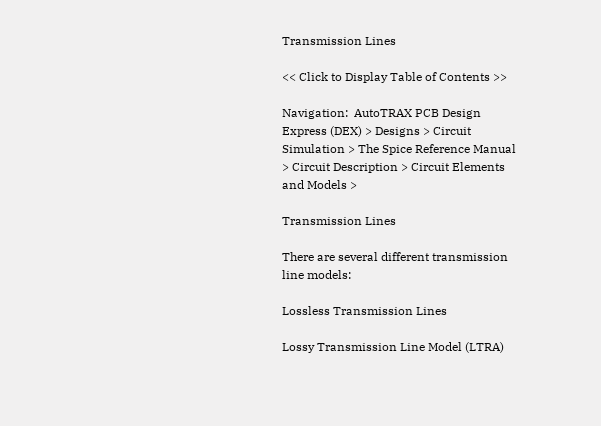Transmission Lines

<< Click to Display Table of Contents >>

Navigation:  AutoTRAX PCB Design Express (DEX) > Designs > Circuit Simulation > The Spice Reference Manual > Circuit Description > Circuit Elements and Models >

Transmission Lines

There are several different transmission line models:

Lossless Transmission Lines

Lossy Transmission Line Model (LTRA)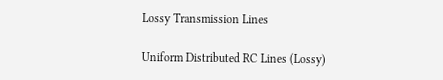Lossy Transmission Lines

Uniform Distributed RC Lines (Lossy)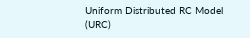Uniform Distributed RC Model (URC)